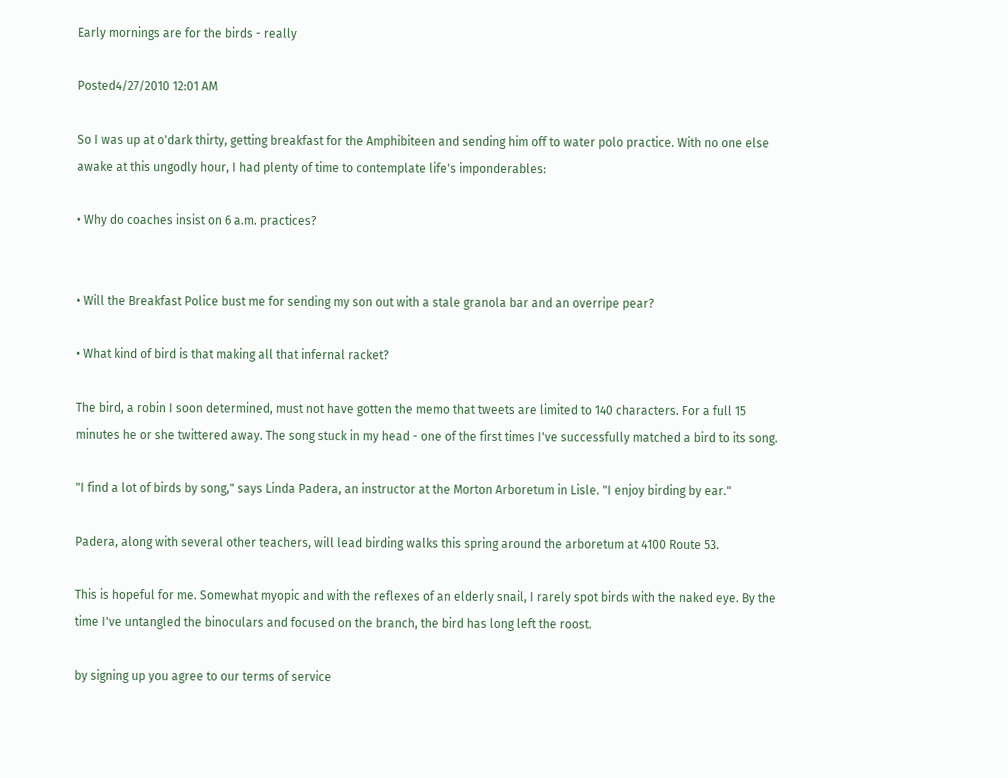Early mornings are for the birds - really

Posted4/27/2010 12:01 AM

So I was up at o'dark thirty, getting breakfast for the Amphibiteen and sending him off to water polo practice. With no one else awake at this ungodly hour, I had plenty of time to contemplate life's imponderables:

• Why do coaches insist on 6 a.m. practices?


• Will the Breakfast Police bust me for sending my son out with a stale granola bar and an overripe pear?

• What kind of bird is that making all that infernal racket?

The bird, a robin I soon determined, must not have gotten the memo that tweets are limited to 140 characters. For a full 15 minutes he or she twittered away. The song stuck in my head - one of the first times I've successfully matched a bird to its song.

"I find a lot of birds by song," says Linda Padera, an instructor at the Morton Arboretum in Lisle. "I enjoy birding by ear."

Padera, along with several other teachers, will lead birding walks this spring around the arboretum at 4100 Route 53.

This is hopeful for me. Somewhat myopic and with the reflexes of an elderly snail, I rarely spot birds with the naked eye. By the time I've untangled the binoculars and focused on the branch, the bird has long left the roost.

by signing up you agree to our terms of service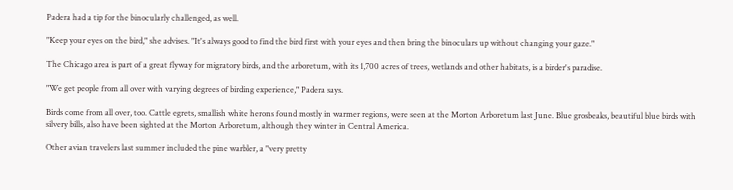Padera had a tip for the binocularly challenged, as well.

"Keep your eyes on the bird," she advises. "It's always good to find the bird first with your eyes and then bring the binoculars up without changing your gaze."

The Chicago area is part of a great flyway for migratory birds, and the arboretum, with its 1,700 acres of trees, wetlands and other habitats, is a birder's paradise.

"We get people from all over with varying degrees of birding experience," Padera says.

Birds come from all over, too. Cattle egrets, smallish white herons found mostly in warmer regions, were seen at the Morton Arboretum last June. Blue grosbeaks, beautiful blue birds with silvery bills, also have been sighted at the Morton Arboretum, although they winter in Central America.

Other avian travelers last summer included the pine warbler, a "very pretty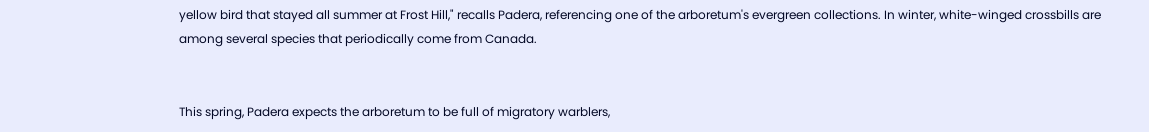yellow bird that stayed all summer at Frost Hill," recalls Padera, referencing one of the arboretum's evergreen collections. In winter, white-winged crossbills are among several species that periodically come from Canada.


This spring, Padera expects the arboretum to be full of migratory warblers,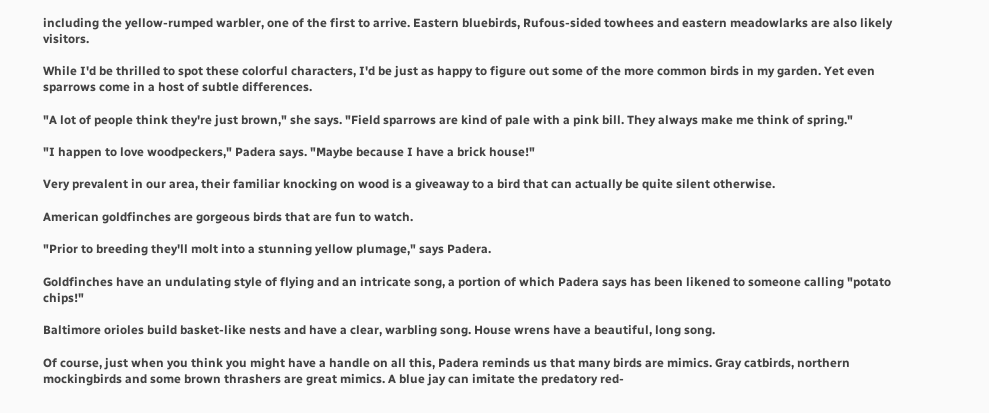including the yellow-rumped warbler, one of the first to arrive. Eastern bluebirds, Rufous-sided towhees and eastern meadowlarks are also likely visitors.

While I'd be thrilled to spot these colorful characters, I'd be just as happy to figure out some of the more common birds in my garden. Yet even sparrows come in a host of subtle differences.

"A lot of people think they're just brown," she says. "Field sparrows are kind of pale with a pink bill. They always make me think of spring."

"I happen to love woodpeckers," Padera says. "Maybe because I have a brick house!"

Very prevalent in our area, their familiar knocking on wood is a giveaway to a bird that can actually be quite silent otherwise.

American goldfinches are gorgeous birds that are fun to watch.

"Prior to breeding they'll molt into a stunning yellow plumage," says Padera.

Goldfinches have an undulating style of flying and an intricate song, a portion of which Padera says has been likened to someone calling "potato chips!"

Baltimore orioles build basket-like nests and have a clear, warbling song. House wrens have a beautiful, long song.

Of course, just when you think you might have a handle on all this, Padera reminds us that many birds are mimics. Gray catbirds, northern mockingbirds and some brown thrashers are great mimics. A blue jay can imitate the predatory red-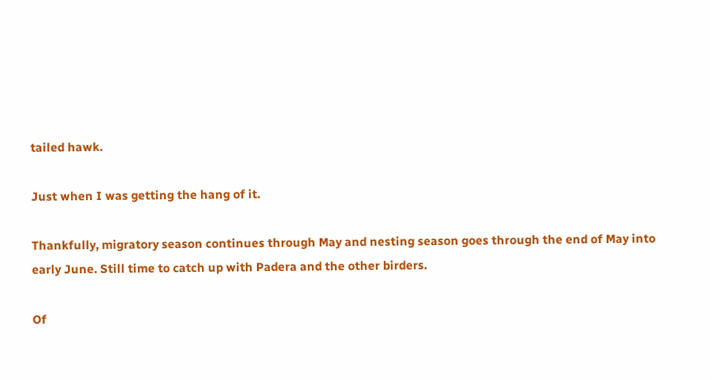tailed hawk.

Just when I was getting the hang of it.

Thankfully, migratory season continues through May and nesting season goes through the end of May into early June. Still time to catch up with Padera and the other birders.

Of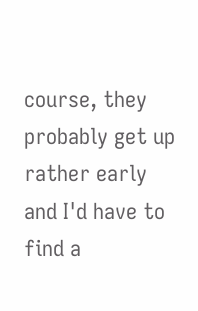course, they probably get up rather early and I'd have to find a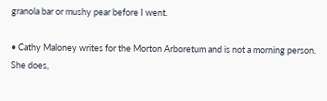granola bar or mushy pear before I went.

• Cathy Maloney writes for the Morton Arboretum and is not a morning person. She does,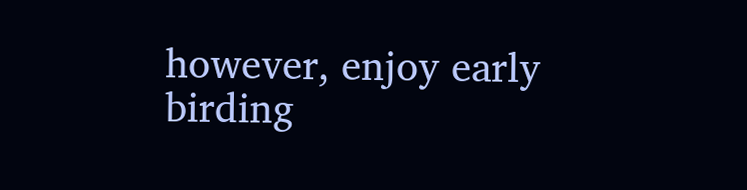however, enjoy early birding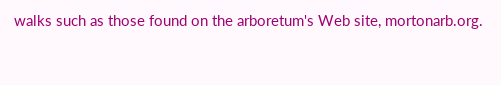walks such as those found on the arboretum's Web site, mortonarb.org.